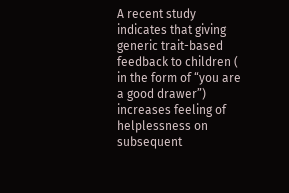A recent study indicates that giving generic trait-based feedback to children ( in the form of “you are a good drawer”) increases feeling of helplessness on subsequent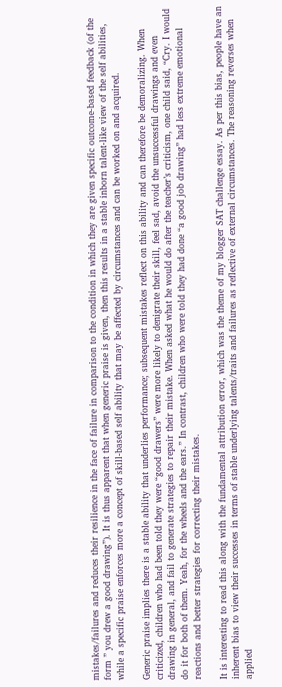mistakes/failures and reduces their resilience in the face of failure in comparison to the condition in which they are given specific outcome-based feedback (of the form ” you drew a good drawing”). It is thus apparent that when generic praise is given, then this results in a stable inborn talent-like view of the self abilities, while a specific praise enforces more a concept of skill-based self ability that may be affected by circumstances and can be worked on and acquired.

Generic praise implies there is a stable ability that underlies performance; subsequent mistakes reflect on this ability and can therefore be demoralizing. When criticized, children who had been told they were “good drawers” were more likely to denigrate their skill, feel sad, avoid the unsuccessful drawings and even drawing in general, and fail to generate strategies to repair their mistake. When asked what he would do after the teacher’s criticism, one child said, “Cry. I would do it for both of them. Yeah, for the wheels and the ears.” In contrast, children who were told they had done “a good job drawing” had less extreme emotional reactions and better strategies for correcting their mistakes.

It is interesting to read this along with the fundamental attribution error, which was the theme of my blogger SAT challenge essay. As per this bias, people have an inherent bias to view their successes in terms of stable underlying talents/traits and failures as reflective of external circumstances. The reasoning reverses when applied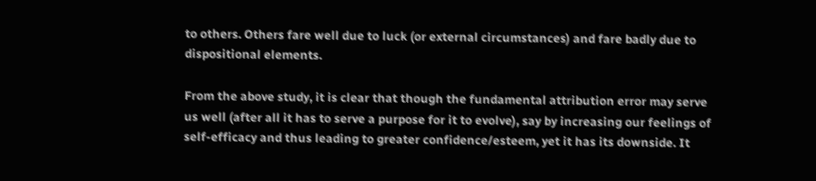to others. Others fare well due to luck (or external circumstances) and fare badly due to dispositional elements.

From the above study, it is clear that though the fundamental attribution error may serve us well (after all it has to serve a purpose for it to evolve), say by increasing our feelings of self-efficacy and thus leading to greater confidence/esteem, yet it has its downside. It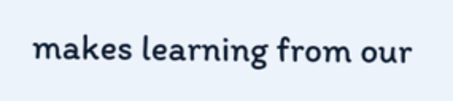makes learning from our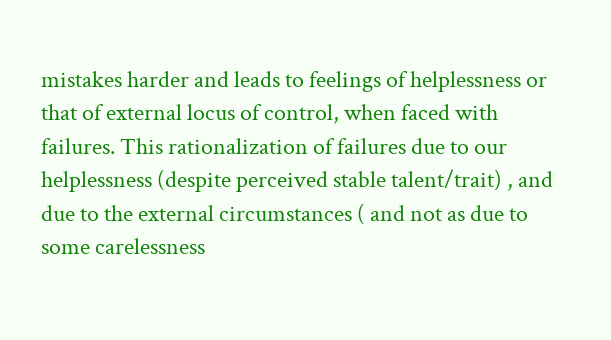mistakes harder and leads to feelings of helplessness or that of external locus of control, when faced with failures. This rationalization of failures due to our helplessness (despite perceived stable talent/trait) , and due to the external circumstances ( and not as due to some carelessness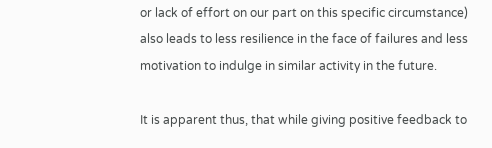or lack of effort on our part on this specific circumstance) also leads to less resilience in the face of failures and less motivation to indulge in similar activity in the future.

It is apparent thus, that while giving positive feedback to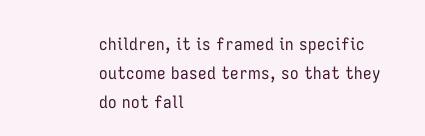children, it is framed in specific outcome based terms, so that they do not fall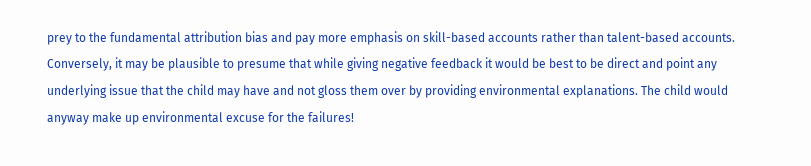prey to the fundamental attribution bias and pay more emphasis on skill-based accounts rather than talent-based accounts. Conversely, it may be plausible to presume that while giving negative feedback it would be best to be direct and point any underlying issue that the child may have and not gloss them over by providing environmental explanations. The child would anyway make up environmental excuse for the failures!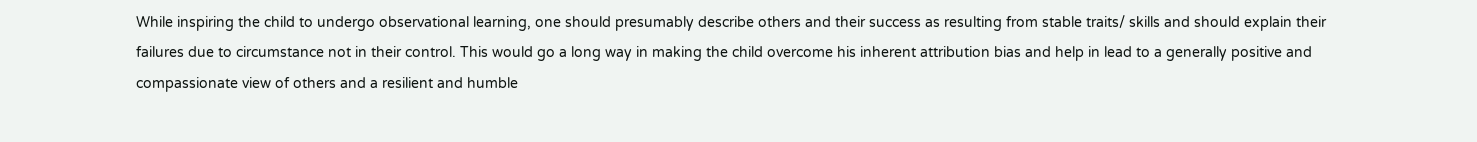While inspiring the child to undergo observational learning, one should presumably describe others and their success as resulting from stable traits/ skills and should explain their failures due to circumstance not in their control. This would go a long way in making the child overcome his inherent attribution bias and help in lead to a generally positive and compassionate view of others and a resilient and humble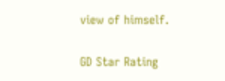view of himself.

GD Star Rating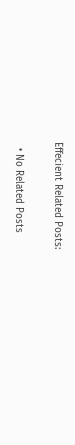Effecient Related Posts:

  • No Related Posts